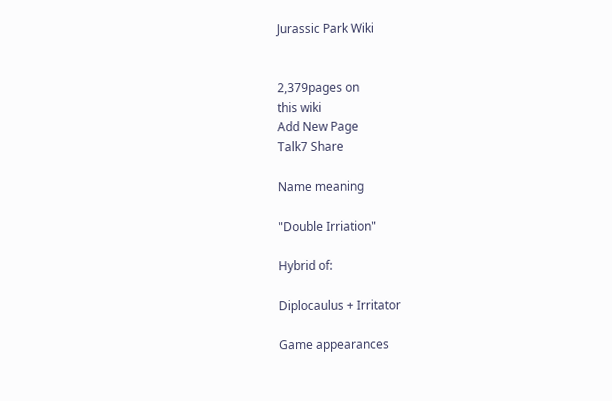Jurassic Park Wiki


2,379pages on
this wiki
Add New Page
Talk7 Share

Name meaning

"Double Irriation"

Hybrid of:

Diplocaulus + Irritator

Game appearances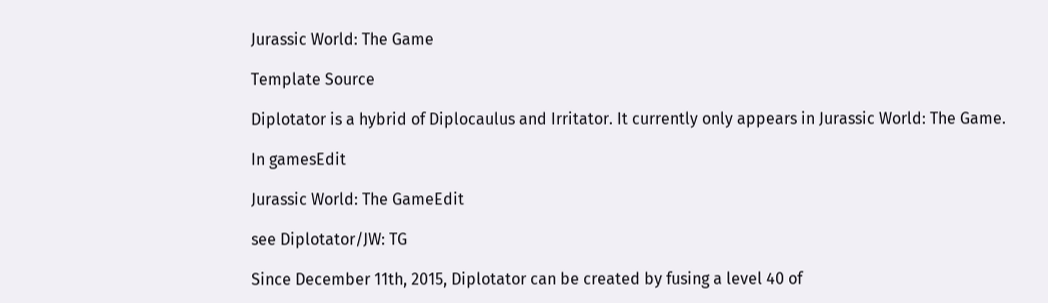Jurassic World: The Game

Template Source

Diplotator is a hybrid of Diplocaulus and Irritator. It currently only appears in Jurassic World: The Game.

In gamesEdit

Jurassic World: The GameEdit

see Diplotator/JW: TG

Since December 11th, 2015, Diplotator can be created by fusing a level 40 of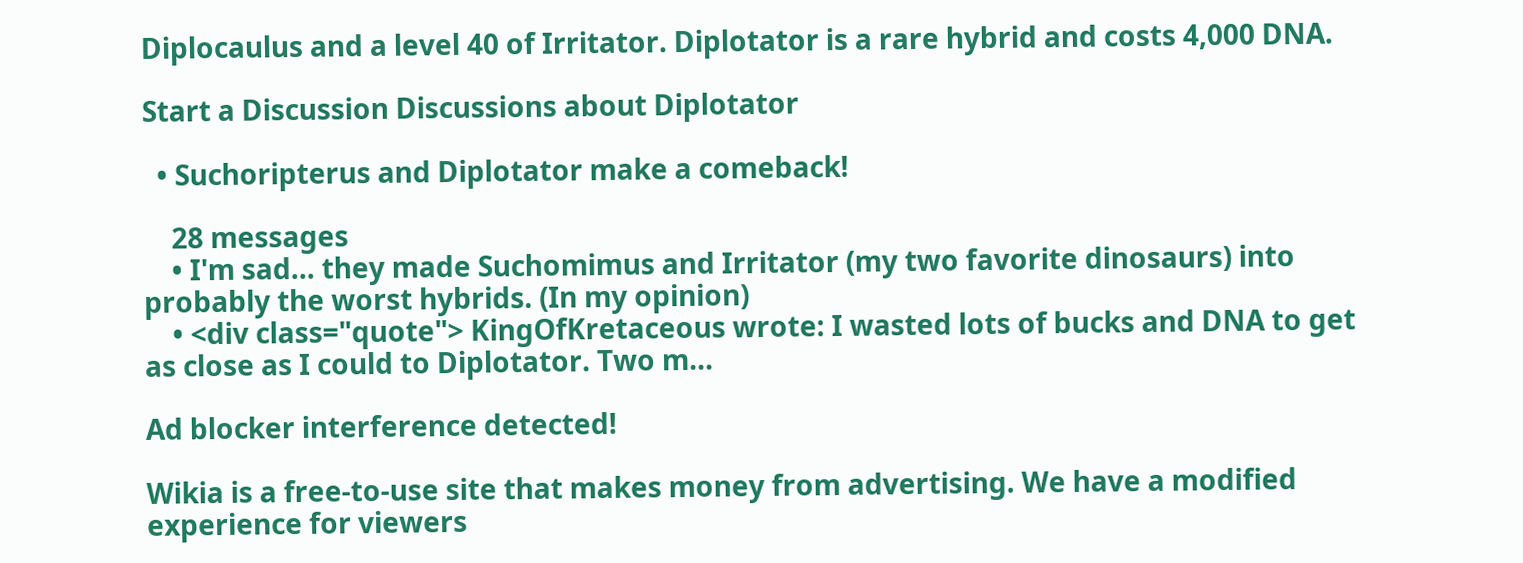Diplocaulus and a level 40 of Irritator. Diplotator is a rare hybrid and costs 4,000 DNA.

Start a Discussion Discussions about Diplotator

  • Suchoripterus and Diplotator make a comeback!

    28 messages
    • I'm sad... they made Suchomimus and Irritator (my two favorite dinosaurs) into probably the worst hybrids. (In my opinion)
    • <div class="quote"> KingOfKretaceous wrote: I wasted lots of bucks and DNA to get as close as I could to Diplotator. Two m...

Ad blocker interference detected!

Wikia is a free-to-use site that makes money from advertising. We have a modified experience for viewers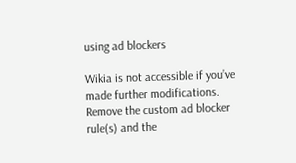using ad blockers

Wikia is not accessible if you’ve made further modifications. Remove the custom ad blocker rule(s) and the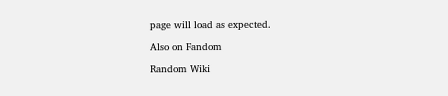page will load as expected.

Also on Fandom

Random Wiki